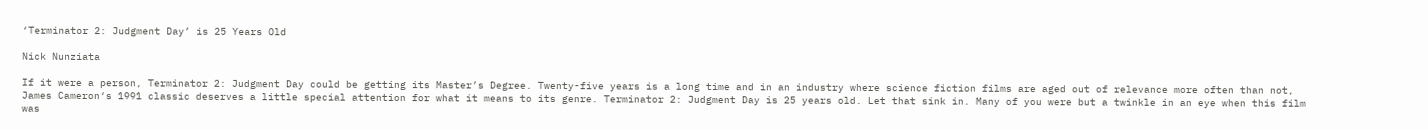‘Terminator 2: Judgment Day’ is 25 Years Old

Nick Nunziata

If it were a person, Terminator 2: Judgment Day could be getting its Master’s Degree. Twenty-five years is a long time and in an industry where science fiction films are aged out of relevance more often than not, James Cameron‘s 1991 classic deserves a little special attention for what it means to its genre. Terminator 2: Judgment Day is 25 years old. Let that sink in. Many of you were but a twinkle in an eye when this film was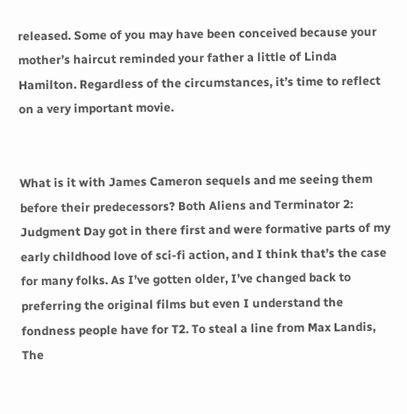released. Some of you may have been conceived because your mother’s haircut reminded your father a little of Linda Hamilton. Regardless of the circumstances, it’s time to reflect on a very important movie.


What is it with James Cameron sequels and me seeing them before their predecessors? Both Aliens and Terminator 2: Judgment Day got in there first and were formative parts of my early childhood love of sci-fi action, and I think that’s the case for many folks. As I’ve gotten older, I’ve changed back to preferring the original films but even I understand the fondness people have for T2. To steal a line from Max Landis, The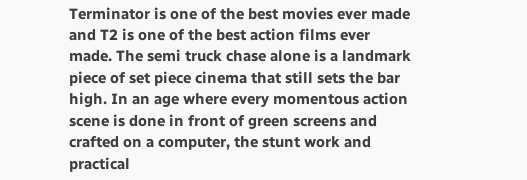Terminator is one of the best movies ever made and T2 is one of the best action films ever made. The semi truck chase alone is a landmark piece of set piece cinema that still sets the bar high. In an age where every momentous action scene is done in front of green screens and crafted on a computer, the stunt work and practical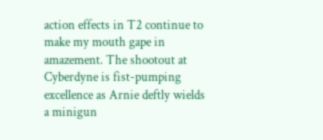action effects in T2 continue to make my mouth gape in amazement. The shootout at Cyberdyne is fist-pumping excellence as Arnie deftly wields a minigun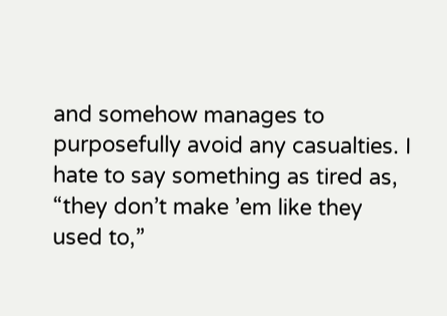and somehow manages to purposefully avoid any casualties. I hate to say something as tired as, “they don’t make ’em like they used to,”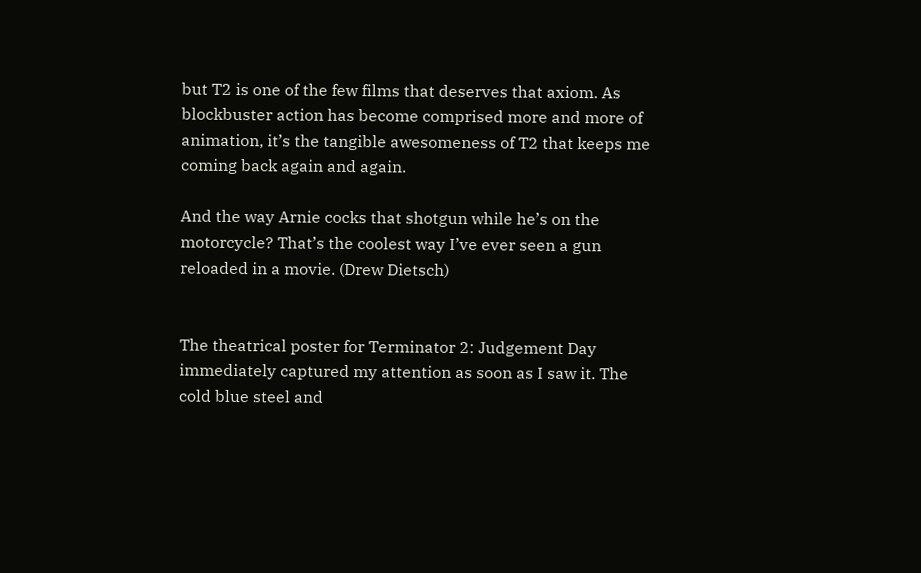but T2 is one of the few films that deserves that axiom. As blockbuster action has become comprised more and more of animation, it’s the tangible awesomeness of T2 that keeps me coming back again and again.

And the way Arnie cocks that shotgun while he’s on the motorcycle? That’s the coolest way I’ve ever seen a gun reloaded in a movie. (Drew Dietsch)


The theatrical poster for Terminator 2: Judgement Day immediately captured my attention as soon as I saw it. The cold blue steel and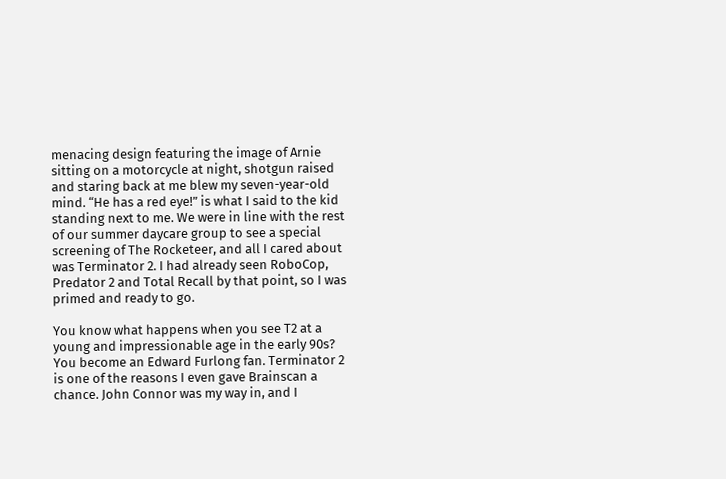menacing design featuring the image of Arnie sitting on a motorcycle at night, shotgun raised and staring back at me blew my seven-year-old mind. “He has a red eye!” is what I said to the kid standing next to me. We were in line with the rest of our summer daycare group to see a special screening of The Rocketeer, and all I cared about was Terminator 2. I had already seen RoboCop, Predator 2 and Total Recall by that point, so I was primed and ready to go.

You know what happens when you see T2 at a young and impressionable age in the early 90s? You become an Edward Furlong fan. Terminator 2 is one of the reasons I even gave Brainscan a chance. John Connor was my way in, and I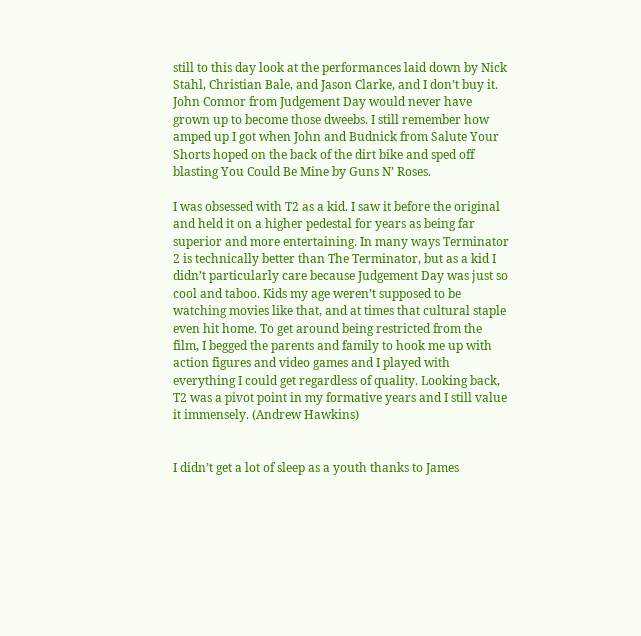still to this day look at the performances laid down by Nick Stahl, Christian Bale, and Jason Clarke, and I don’t buy it. John Connor from Judgement Day would never have grown up to become those dweebs. I still remember how amped up I got when John and Budnick from Salute Your Shorts hoped on the back of the dirt bike and sped off blasting You Could Be Mine by Guns N’ Roses.

I was obsessed with T2 as a kid. I saw it before the original and held it on a higher pedestal for years as being far superior and more entertaining. In many ways Terminator 2 is technically better than The Terminator, but as a kid I didn’t particularly care because Judgement Day was just so cool and taboo. Kids my age weren’t supposed to be watching movies like that, and at times that cultural staple even hit home. To get around being restricted from the film, I begged the parents and family to hook me up with action figures and video games and I played with everything I could get regardless of quality. Looking back, T2 was a pivot point in my formative years and I still value it immensely. (Andrew Hawkins)


I didn’t get a lot of sleep as a youth thanks to James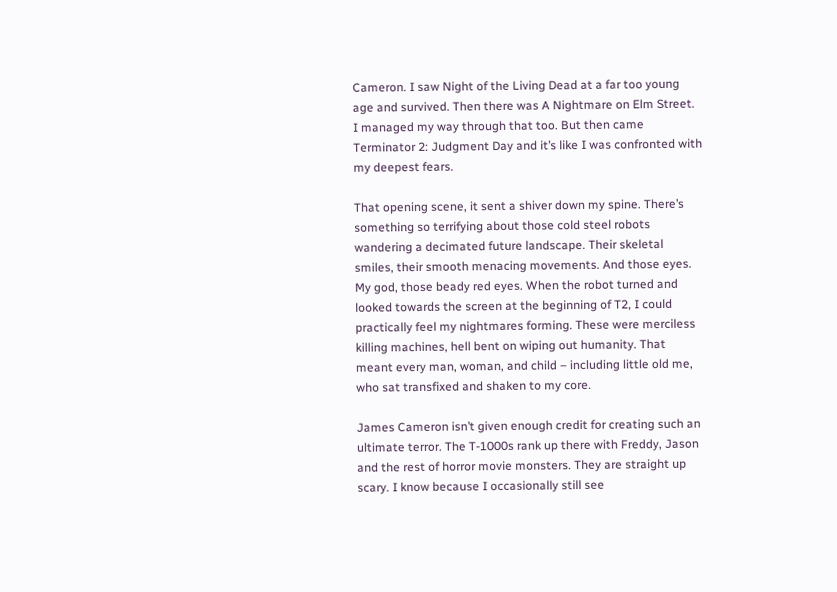Cameron. I saw Night of the Living Dead at a far too young age and survived. Then there was A Nightmare on Elm Street. I managed my way through that too. But then came Terminator 2: Judgment Day and it’s like I was confronted with my deepest fears.

That opening scene, it sent a shiver down my spine. There’s something so terrifying about those cold steel robots wandering a decimated future landscape. Their skeletal smiles, their smooth menacing movements. And those eyes. My god, those beady red eyes. When the robot turned and looked towards the screen at the beginning of T2, I could practically feel my nightmares forming. These were merciless killing machines, hell bent on wiping out humanity. That meant every man, woman, and child – including little old me, who sat transfixed and shaken to my core.

James Cameron isn’t given enough credit for creating such an ultimate terror. The T-1000s rank up there with Freddy, Jason and the rest of horror movie monsters. They are straight up scary. I know because I occasionally still see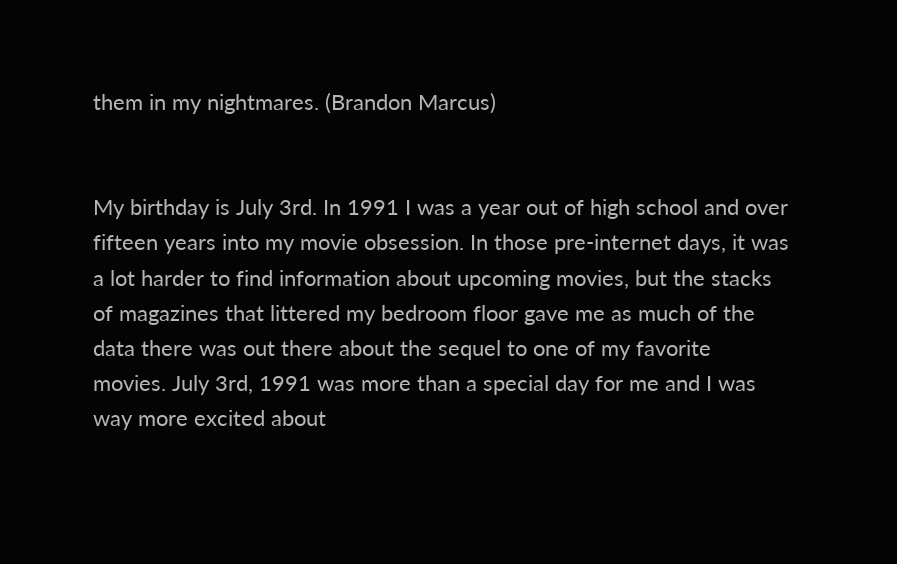them in my nightmares. (Brandon Marcus)


My birthday is July 3rd. In 1991 I was a year out of high school and over fifteen years into my movie obsession. In those pre-internet days, it was a lot harder to find information about upcoming movies, but the stacks of magazines that littered my bedroom floor gave me as much of the data there was out there about the sequel to one of my favorite movies. July 3rd, 1991 was more than a special day for me and I was way more excited about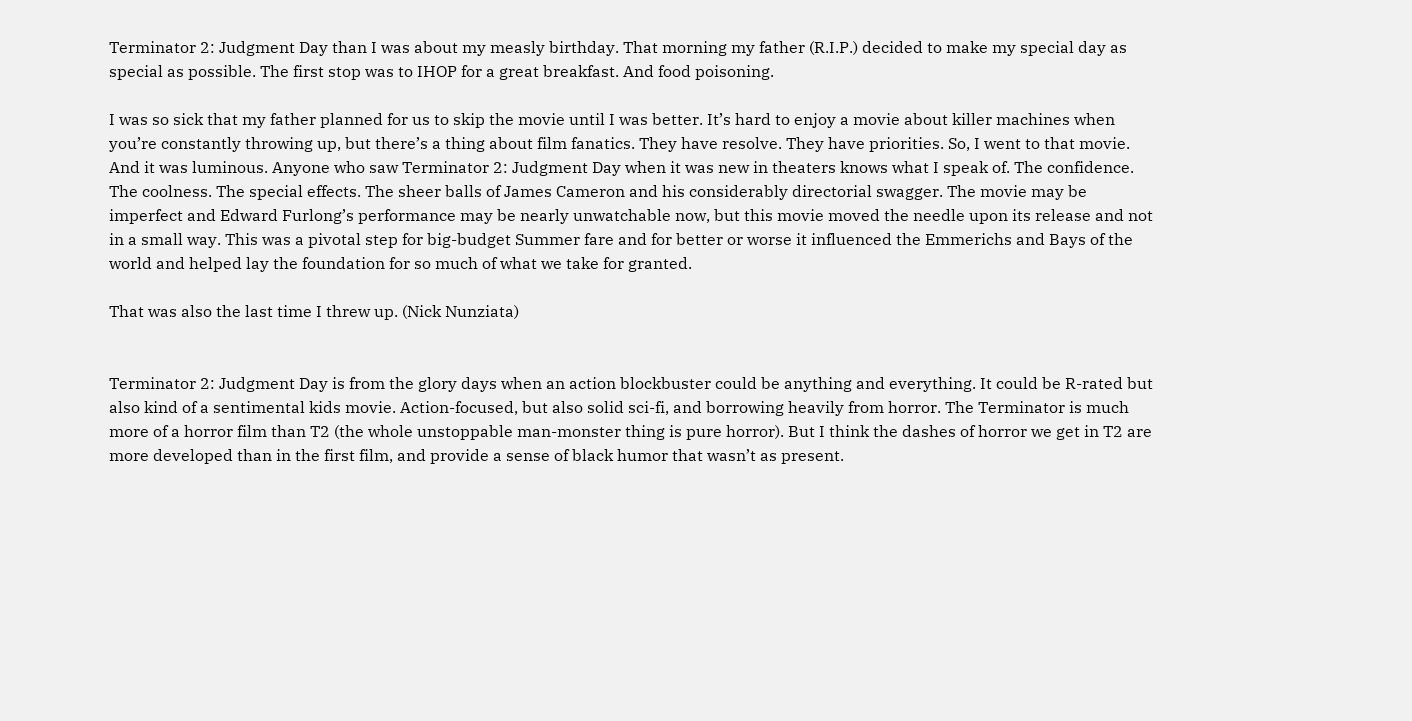Terminator 2: Judgment Day than I was about my measly birthday. That morning my father (R.I.P.) decided to make my special day as special as possible. The first stop was to IHOP for a great breakfast. And food poisoning.

I was so sick that my father planned for us to skip the movie until I was better. It’s hard to enjoy a movie about killer machines when you’re constantly throwing up, but there’s a thing about film fanatics. They have resolve. They have priorities. So, I went to that movie. And it was luminous. Anyone who saw Terminator 2: Judgment Day when it was new in theaters knows what I speak of. The confidence. The coolness. The special effects. The sheer balls of James Cameron and his considerably directorial swagger. The movie may be imperfect and Edward Furlong’s performance may be nearly unwatchable now, but this movie moved the needle upon its release and not in a small way. This was a pivotal step for big-budget Summer fare and for better or worse it influenced the Emmerichs and Bays of the world and helped lay the foundation for so much of what we take for granted.

That was also the last time I threw up. (Nick Nunziata)


Terminator 2: Judgment Day is from the glory days when an action blockbuster could be anything and everything. It could be R-rated but also kind of a sentimental kids movie. Action-focused, but also solid sci-fi, and borrowing heavily from horror. The Terminator is much more of a horror film than T2 (the whole unstoppable man-monster thing is pure horror). But I think the dashes of horror we get in T2 are more developed than in the first film, and provide a sense of black humor that wasn’t as present.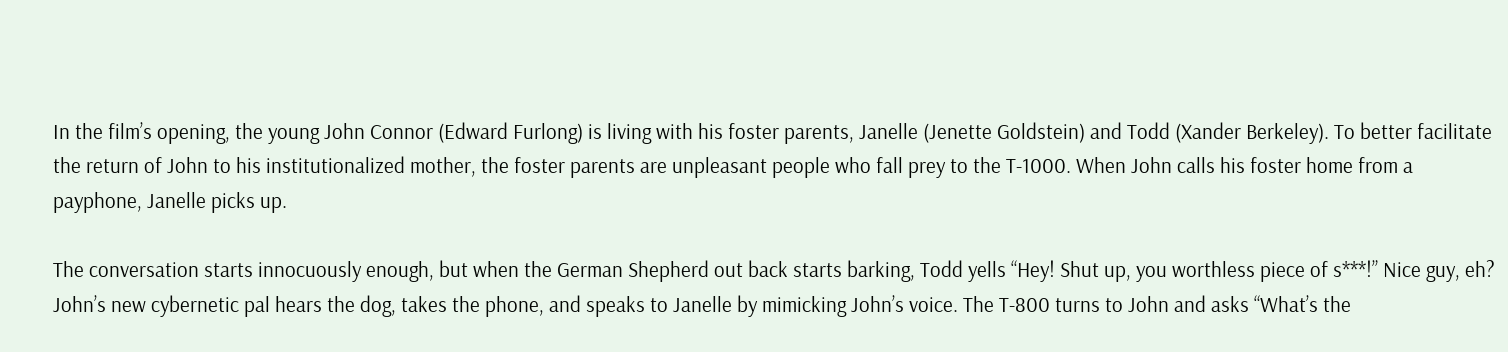In the film’s opening, the young John Connor (Edward Furlong) is living with his foster parents, Janelle (Jenette Goldstein) and Todd (Xander Berkeley). To better facilitate the return of John to his institutionalized mother, the foster parents are unpleasant people who fall prey to the T-1000. When John calls his foster home from a payphone, Janelle picks up.

The conversation starts innocuously enough, but when the German Shepherd out back starts barking, Todd yells “Hey! Shut up, you worthless piece of s***!” Nice guy, eh? John’s new cybernetic pal hears the dog, takes the phone, and speaks to Janelle by mimicking John’s voice. The T-800 turns to John and asks “What’s the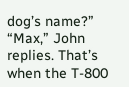dog’s name?” “Max,” John replies. That’s when the T-800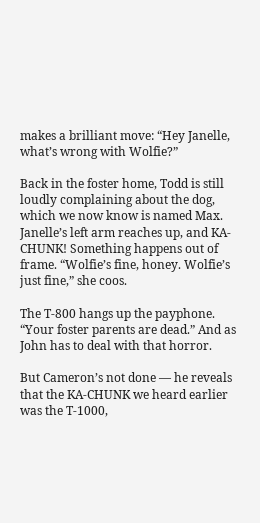makes a brilliant move: “Hey Janelle, what’s wrong with Wolfie?”

Back in the foster home, Todd is still loudly complaining about the dog, which we now know is named Max. Janelle’s left arm reaches up, and KA-CHUNK! Something happens out of frame. “Wolfie’s fine, honey. Wolfie’s just fine,” she coos.

The T-800 hangs up the payphone. “Your foster parents are dead.” And as John has to deal with that horror.

But Cameron’s not done — he reveals that the KA-CHUNK we heard earlier was the T-1000,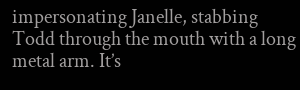impersonating Janelle, stabbing Todd through the mouth with a long metal arm. It’s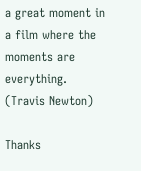a great moment in a film where the moments are everything. (Travis Newton)

Thanks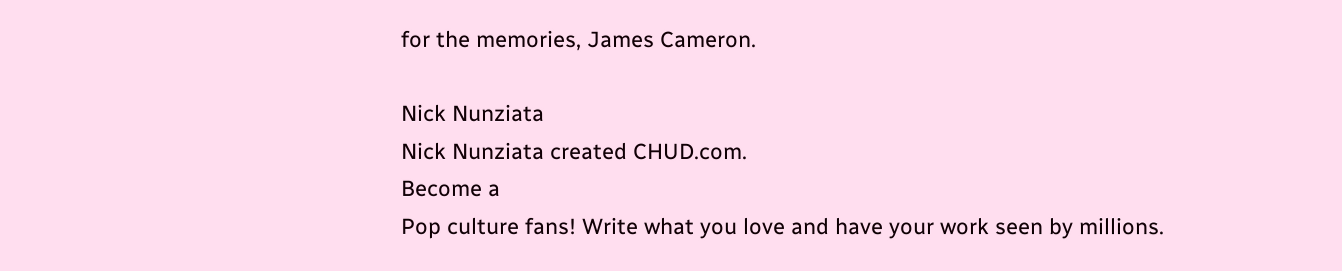for the memories, James Cameron.

Nick Nunziata
Nick Nunziata created CHUD.com.
Become a
Pop culture fans! Write what you love and have your work seen by millions.